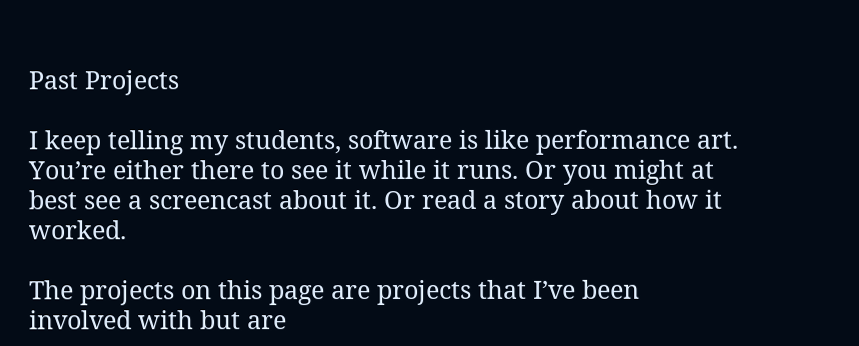Past Projects

I keep telling my students, software is like performance art. You’re either there to see it while it runs. Or you might at best see a screencast about it. Or read a story about how it worked.

The projects on this page are projects that I’ve been involved with but are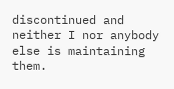discontinued and neither I nor anybody else is maintaining them.